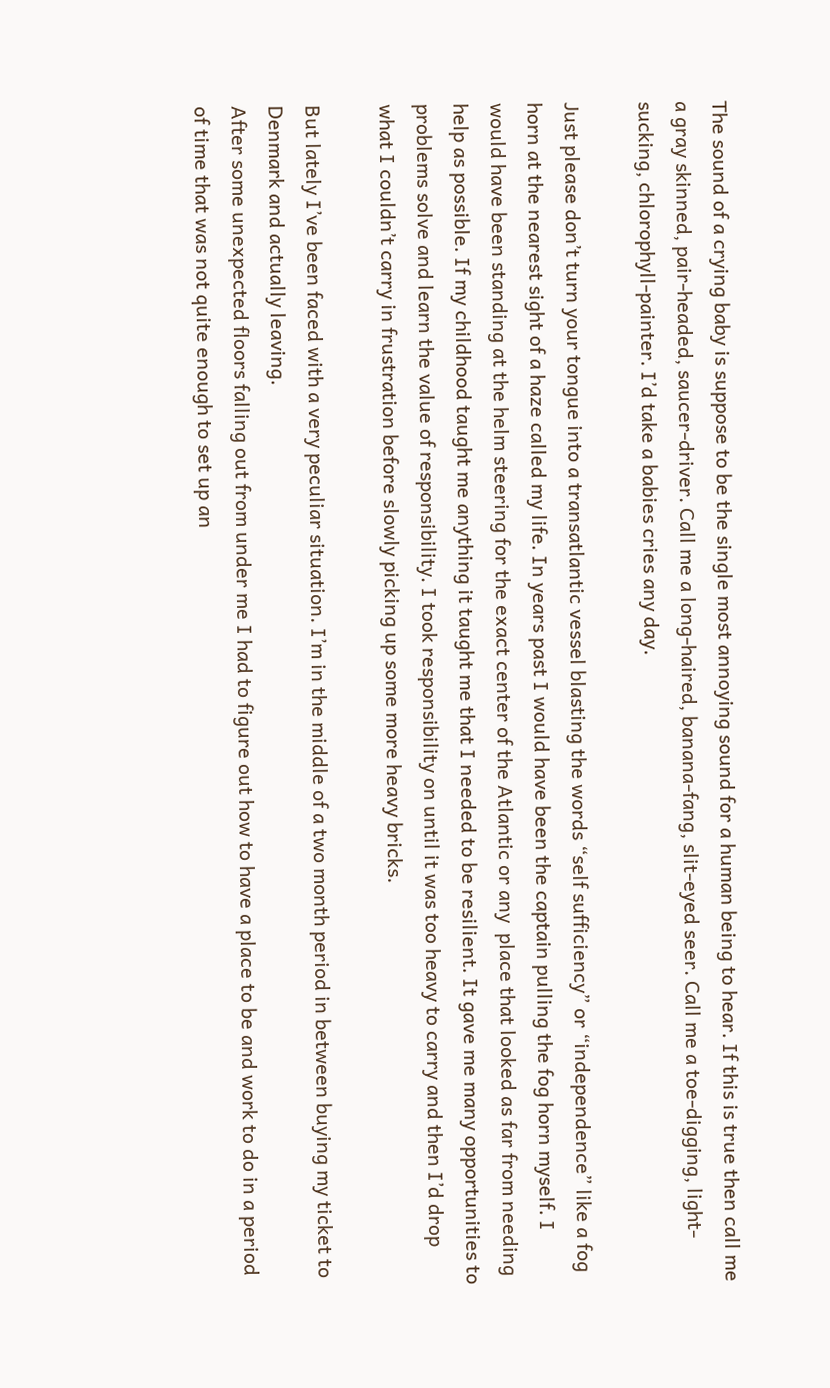The sound of a crying baby is suppose to be the single most annoying sound for a human being to hear. If this is true then call me a gray skinned, pair-headed, saucer-driver. Call me a long-haired, banana-fang, slit-eyed seer. Call me a toe-digging, light-sucking, chlorophyll-painter. I’d take a babies cries any day.

Just please don’t turn your tongue into a transatlantic vessel blasting the words “self sufficiency” or “independence” like a fog horn at the nearest sight of a haze called my life. In years past I would have been the captain pulling the fog horn myself. I would have been standing at the helm steering for the exact center of the Atlantic or any  place that looked as far from needing help as possible. If my childhood taught me anything it taught me that I needed to be resilient. It gave me many opportunities to problems solve and learn the value of responsibility. I took responsibility on until it was too heavy to carry and then I’d drop what I couldn’t carry in frustration before slowly picking up some more heavy bricks.

But lately I’ve been faced with a very peculiar situation. I’m in the middle of a two month period in between buying my ticket to Denmark and actually leaving.
After some unexpected floors falling out from under me I had to figure out how to have a place to be and work to do in a period of time that was not quite enough to set up an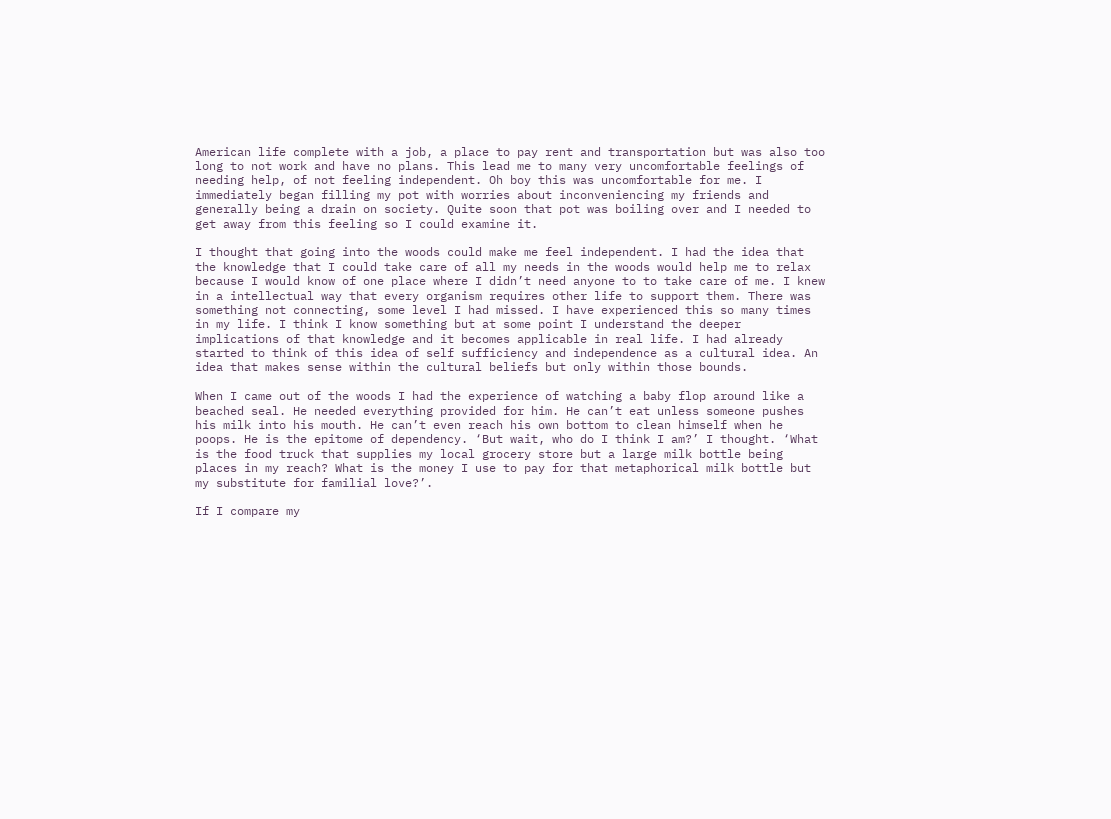American life complete with a job, a place to pay rent and transportation but was also too long to not work and have no plans. This lead me to many very uncomfortable feelings of needing help, of not feeling independent. Oh boy this was uncomfortable for me. I immediately began filling my pot with worries about inconveniencing my friends and generally being a drain on society. Quite soon that pot was boiling over and I needed to get away from this feeling so I could examine it.

I thought that going into the woods could make me feel independent. I had the idea that the knowledge that I could take care of all my needs in the woods would help me to relax because I would know of one place where I didn’t need anyone to to take care of me. I knew in a intellectual way that every organism requires other life to support them. There was something not connecting, some level I had missed. I have experienced this so many times in my life. I think I know something but at some point I understand the deeper implications of that knowledge and it becomes applicable in real life. I had already started to think of this idea of self sufficiency and independence as a cultural idea. An idea that makes sense within the cultural beliefs but only within those bounds.

When I came out of the woods I had the experience of watching a baby flop around like a beached seal. He needed everything provided for him. He can’t eat unless someone pushes his milk into his mouth. He can’t even reach his own bottom to clean himself when he poops. He is the epitome of dependency. ‘But wait, who do I think I am?’ I thought. ‘What is the food truck that supplies my local grocery store but a large milk bottle being places in my reach? What is the money I use to pay for that metaphorical milk bottle but my substitute for familial love?’.

If I compare my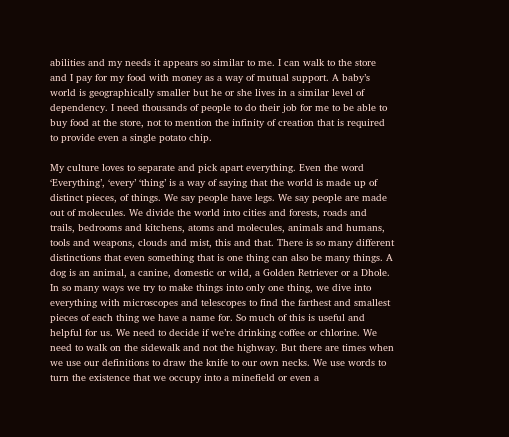abilities and my needs it appears so similar to me. I can walk to the store and I pay for my food with money as a way of mutual support. A baby’s world is geographically smaller but he or she lives in a similar level of dependency. I need thousands of people to do their job for me to be able to buy food at the store, not to mention the infinity of creation that is required to provide even a single potato chip.

My culture loves to separate and pick apart everything. Even the word ‘Everything’, ‘every’ ‘thing’ is a way of saying that the world is made up of distinct pieces, of things. We say people have legs. We say people are made out of molecules. We divide the world into cities and forests, roads and trails, bedrooms and kitchens, atoms and molecules, animals and humans, tools and weapons, clouds and mist, this and that. There is so many different distinctions that even something that is one thing can also be many things. A dog is an animal, a canine, domestic or wild, a Golden Retriever or a Dhole.
In so many ways we try to make things into only one thing, we dive into everything with microscopes and telescopes to find the farthest and smallest pieces of each thing we have a name for. So much of this is useful and helpful for us. We need to decide if we’re drinking coffee or chlorine. We need to walk on the sidewalk and not the highway. But there are times when we use our definitions to draw the knife to our own necks. We use words to turn the existence that we occupy into a minefield or even a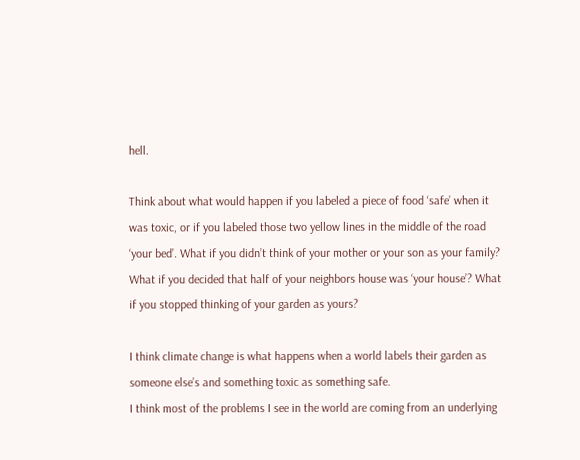hell.

Think about what would happen if you labeled a piece of food ‘safe’ when it was toxic, or if you labeled those two yellow lines in the middle of the road ‘your bed’. What if you didn’t think of your mother or your son as your family? What if you decided that half of your neighbors house was ‘your house’? What if you stopped thinking of your garden as yours?

I think climate change is what happens when a world labels their garden as someone else’s and something toxic as something safe.
I think most of the problems I see in the world are coming from an underlying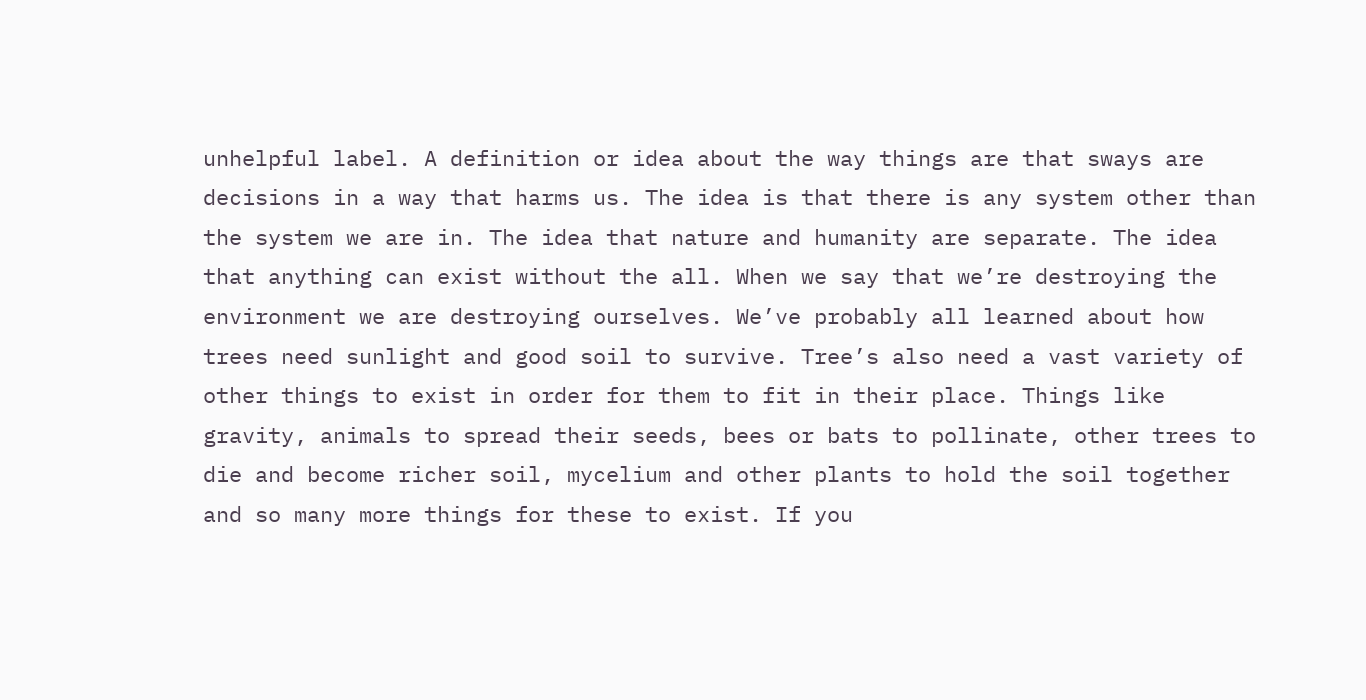unhelpful label. A definition or idea about the way things are that sways are decisions in a way that harms us. The idea is that there is any system other than the system we are in. The idea that nature and humanity are separate. The idea that anything can exist without the all. When we say that we’re destroying the environment we are destroying ourselves. We’ve probably all learned about how trees need sunlight and good soil to survive. Tree’s also need a vast variety of other things to exist in order for them to fit in their place. Things like gravity, animals to spread their seeds, bees or bats to pollinate, other trees to die and become richer soil, mycelium and other plants to hold the soil together and so many more things for these to exist. If you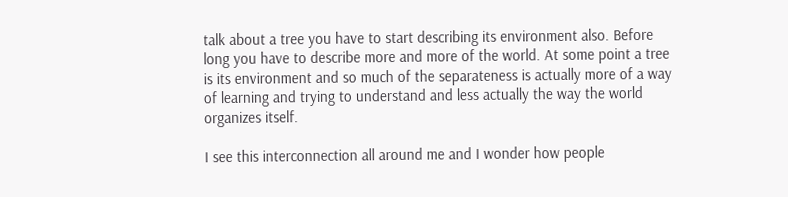talk about a tree you have to start describing its environment also. Before long you have to describe more and more of the world. At some point a tree is its environment and so much of the separateness is actually more of a way of learning and trying to understand and less actually the way the world organizes itself.

I see this interconnection all around me and I wonder how people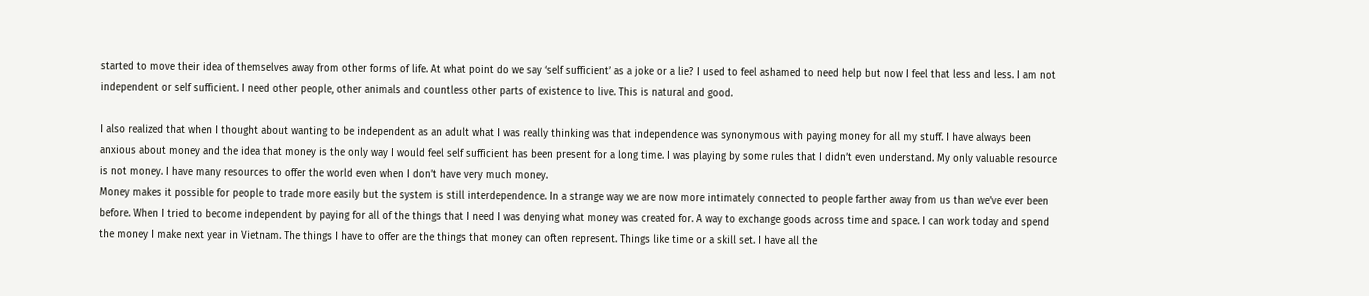started to move their idea of themselves away from other forms of life. At what point do we say ‘self sufficient’ as a joke or a lie? I used to feel ashamed to need help but now I feel that less and less. I am not independent or self sufficient. I need other people, other animals and countless other parts of existence to live. This is natural and good.

I also realized that when I thought about wanting to be independent as an adult what I was really thinking was that independence was synonymous with paying money for all my stuff. I have always been anxious about money and the idea that money is the only way I would feel self sufficient has been present for a long time. I was playing by some rules that I didn’t even understand. My only valuable resource is not money. I have many resources to offer the world even when I don’t have very much money.
Money makes it possible for people to trade more easily but the system is still interdependence. In a strange way we are now more intimately connected to people farther away from us than we’ve ever been before. When I tried to become independent by paying for all of the things that I need I was denying what money was created for. A way to exchange goods across time and space. I can work today and spend the money I make next year in Vietnam. The things I have to offer are the things that money can often represent. Things like time or a skill set. I have all the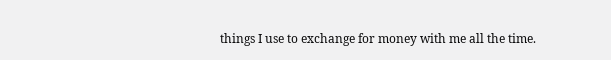things I use to exchange for money with me all the time.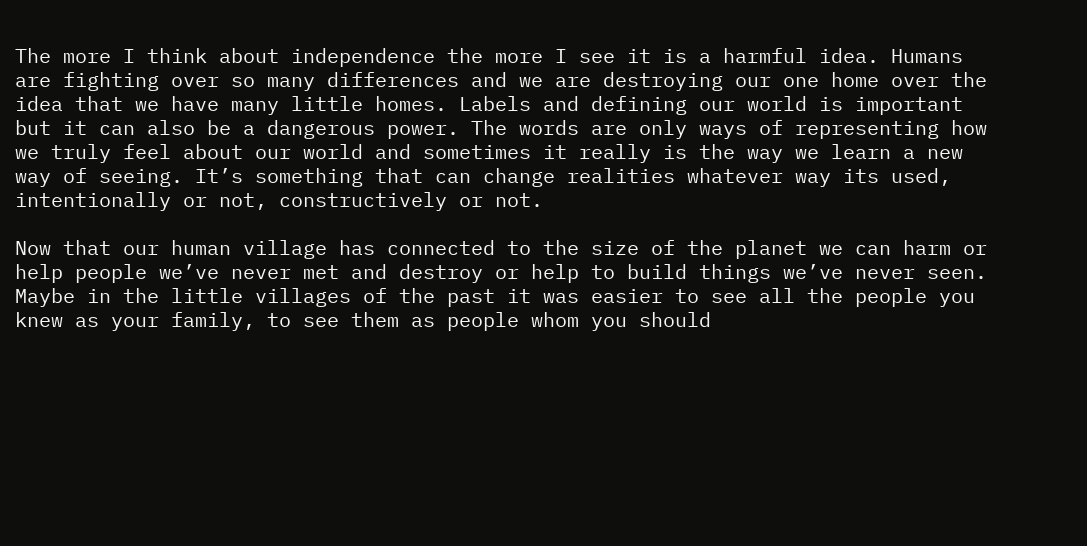The more I think about independence the more I see it is a harmful idea. Humans are fighting over so many differences and we are destroying our one home over the idea that we have many little homes. Labels and defining our world is important but it can also be a dangerous power. The words are only ways of representing how we truly feel about our world and sometimes it really is the way we learn a new way of seeing. It’s something that can change realities whatever way its used, intentionally or not, constructively or not.

Now that our human village has connected to the size of the planet we can harm or help people we’ve never met and destroy or help to build things we’ve never seen.
Maybe in the little villages of the past it was easier to see all the people you knew as your family, to see them as people whom you should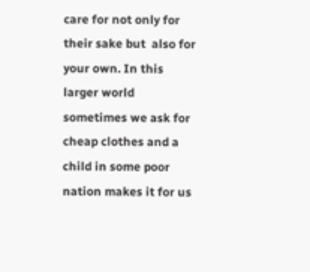care for not only for their sake but  also for your own. In this larger world sometimes we ask for cheap clothes and a child in some poor nation makes it for us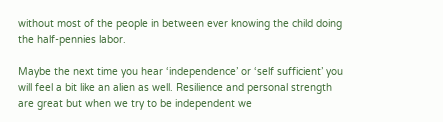without most of the people in between ever knowing the child doing the half-pennies labor.

Maybe the next time you hear ‘independence’ or ‘self sufficient’ you will feel a bit like an alien as well. Resilience and personal strength are great but when we try to be independent we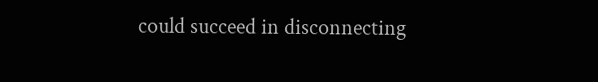could succeed in disconnecting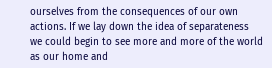ourselves from the consequences of our own actions. If we lay down the idea of separateness we could begin to see more and more of the world as our home and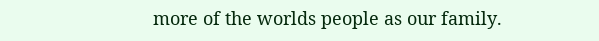more of the worlds people as our family.